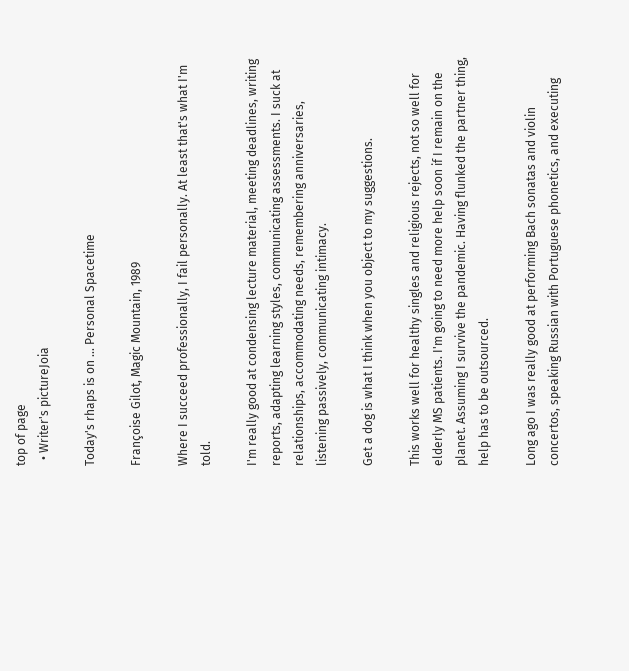top of page
  • Writer's pictureJoia

Today's rhaps is on ... Personal Spacetime

Françoise Gilot, Magic Mountain, 1989

Where I succeed professionally, I fail personally. At least that's what I'm told.

I'm really good at condensing lecture material, meeting deadlines, writing reports, adapting learning styles, communicating assessments. I suck at relationships, accommodating needs, remembering anniversaries, listening passively, communicating intimacy.

Get a dog is what I think when you object to my suggestions.

This works well for healthy singles and religious rejects, not so well for elderly MS patients. I'm going to need more help soon if I remain on the planet. Assuming I survive the pandemic. Having flunked the partner thing, help has to be outsourced.

Long ago I was really good at performing Bach sonatas and violin concertos, speaking Russian with Portuguese phonetics, and executing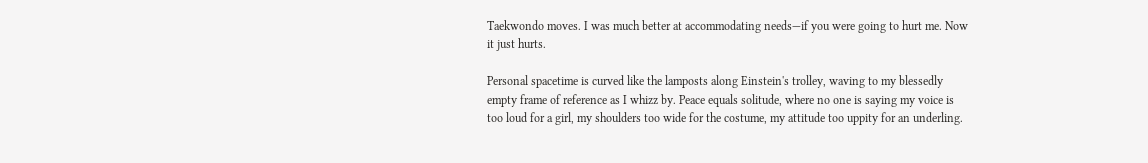Taekwondo moves. I was much better at accommodating needs—if you were going to hurt me. Now it just hurts.

Personal spacetime is curved like the lamposts along Einstein's trolley, waving to my blessedly empty frame of reference as I whizz by. Peace equals solitude, where no one is saying my voice is too loud for a girl, my shoulders too wide for the costume, my attitude too uppity for an underling.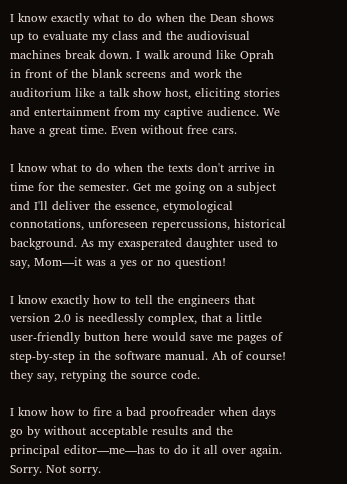I know exactly what to do when the Dean shows up to evaluate my class and the audiovisual machines break down. I walk around like Oprah in front of the blank screens and work the auditorium like a talk show host, eliciting stories and entertainment from my captive audience. We have a great time. Even without free cars.

I know what to do when the texts don't arrive in time for the semester. Get me going on a subject and I'll deliver the essence, etymological connotations, unforeseen repercussions, historical background. As my exasperated daughter used to say, Mom—it was a yes or no question!

I know exactly how to tell the engineers that version 2.0 is needlessly complex, that a little user-friendly button here would save me pages of step-by-step in the software manual. Ah of course! they say, retyping the source code.

I know how to fire a bad proofreader when days go by without acceptable results and the principal editor—me—has to do it all over again. Sorry. Not sorry.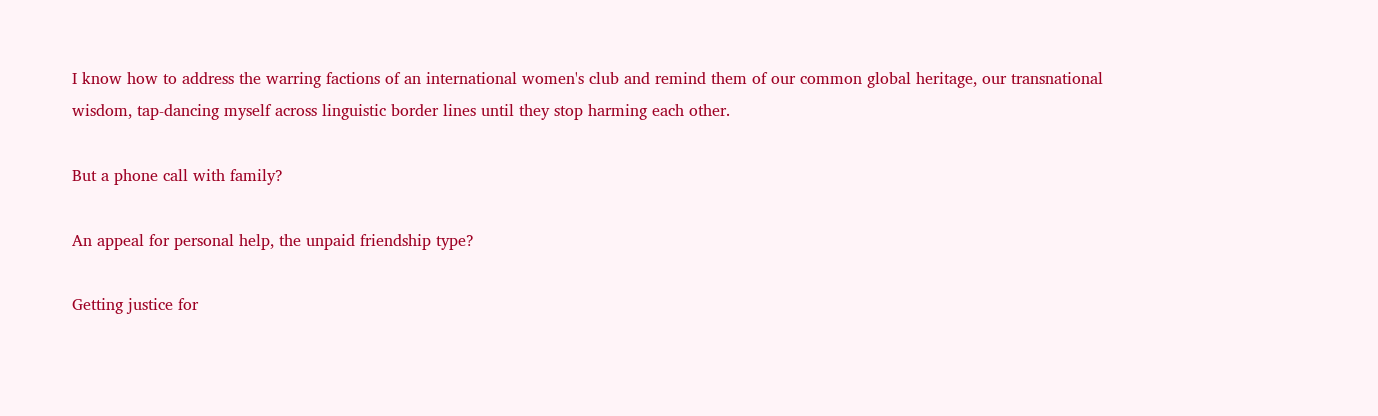I know how to address the warring factions of an international women's club and remind them of our common global heritage, our transnational wisdom, tap-dancing myself across linguistic border lines until they stop harming each other.

But a phone call with family?

An appeal for personal help, the unpaid friendship type?

Getting justice for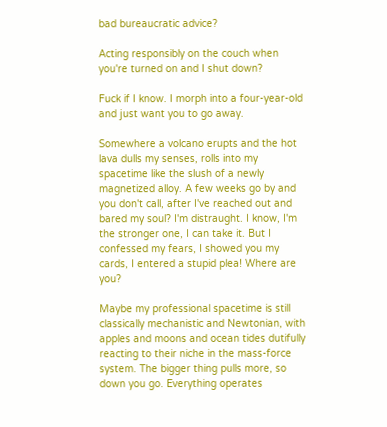bad bureaucratic advice?

Acting responsibly on the couch when you're turned on and I shut down?

Fuck if I know. I morph into a four-year-old and just want you to go away.

Somewhere a volcano erupts and the hot lava dulls my senses, rolls into my spacetime like the slush of a newly magnetized alloy. A few weeks go by and you don't call, after I've reached out and bared my soul? I'm distraught. I know, I'm the stronger one, I can take it. But I confessed my fears, I showed you my cards, I entered a stupid plea! Where are you?

Maybe my professional spacetime is still classically mechanistic and Newtonian, with apples and moons and ocean tides dutifully reacting to their niche in the mass-force system. The bigger thing pulls more, so down you go. Everything operates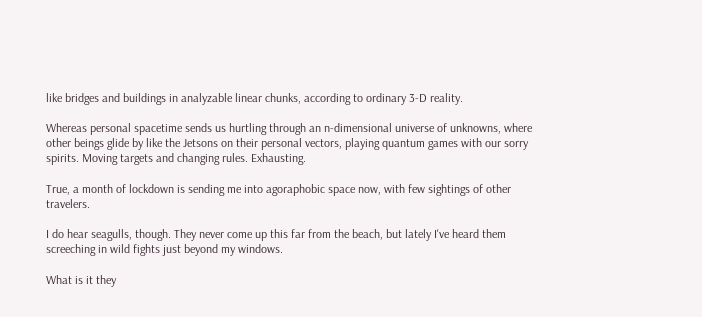like bridges and buildings in analyzable linear chunks, according to ordinary 3-D reality.

Whereas personal spacetime sends us hurtling through an n-dimensional universe of unknowns, where other beings glide by like the Jetsons on their personal vectors, playing quantum games with our sorry spirits. Moving targets and changing rules. Exhausting.

True, a month of lockdown is sending me into agoraphobic space now, with few sightings of other travelers.

I do hear seagulls, though. They never come up this far from the beach, but lately I've heard them screeching in wild fights just beyond my windows.

What is it they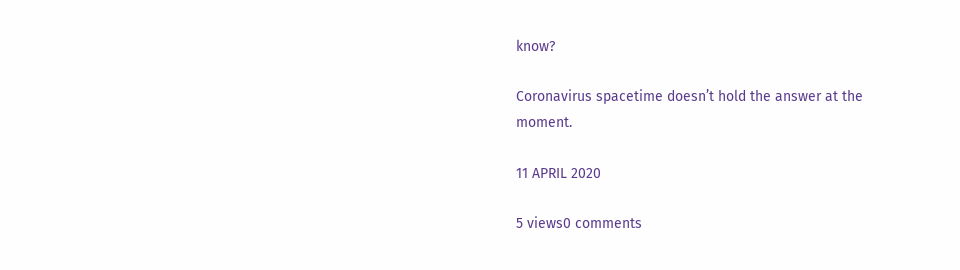know?

Coronavirus spacetime doesn’t hold the answer at the moment.

11 APRIL 2020

5 views0 comments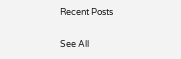Recent Posts

See All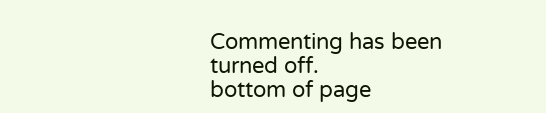Commenting has been turned off.
bottom of page